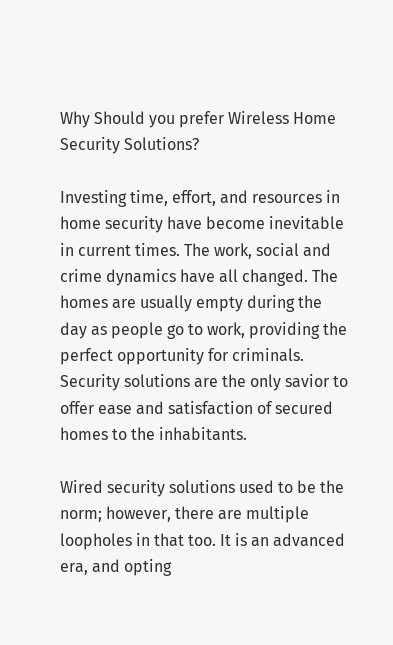Why Should you prefer Wireless Home Security Solutions?

Investing time, effort, and resources in home security have become inevitable in current times. The work, social and crime dynamics have all changed. The homes are usually empty during the day as people go to work, providing the perfect opportunity for criminals. Security solutions are the only savior to offer ease and satisfaction of secured homes to the inhabitants.

Wired security solutions used to be the norm; however, there are multiple loopholes in that too. It is an advanced era, and opting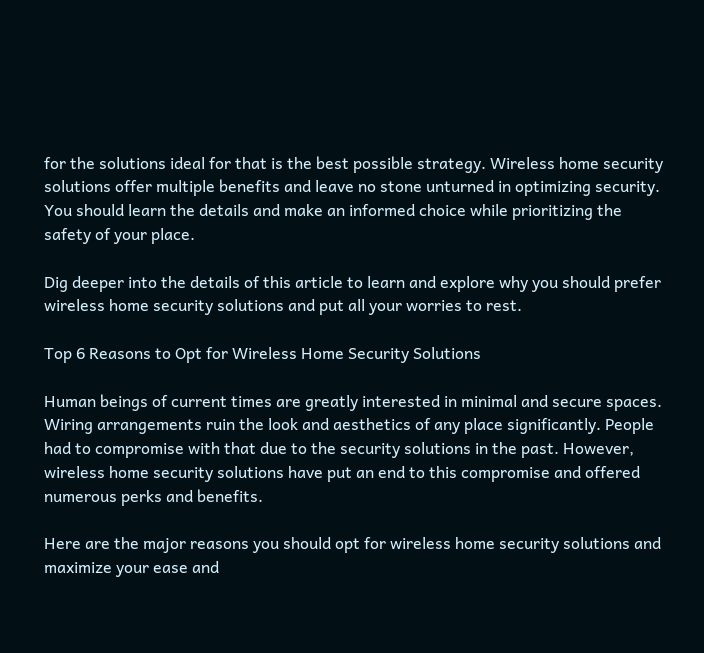for the solutions ideal for that is the best possible strategy. Wireless home security solutions offer multiple benefits and leave no stone unturned in optimizing security. You should learn the details and make an informed choice while prioritizing the safety of your place.

Dig deeper into the details of this article to learn and explore why you should prefer wireless home security solutions and put all your worries to rest.

Top 6 Reasons to Opt for Wireless Home Security Solutions

Human beings of current times are greatly interested in minimal and secure spaces. Wiring arrangements ruin the look and aesthetics of any place significantly. People had to compromise with that due to the security solutions in the past. However, wireless home security solutions have put an end to this compromise and offered numerous perks and benefits.

Here are the major reasons you should opt for wireless home security solutions and maximize your ease and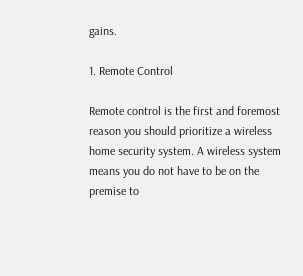gains.

1. Remote Control

Remote control is the first and foremost reason you should prioritize a wireless home security system. A wireless system means you do not have to be on the premise to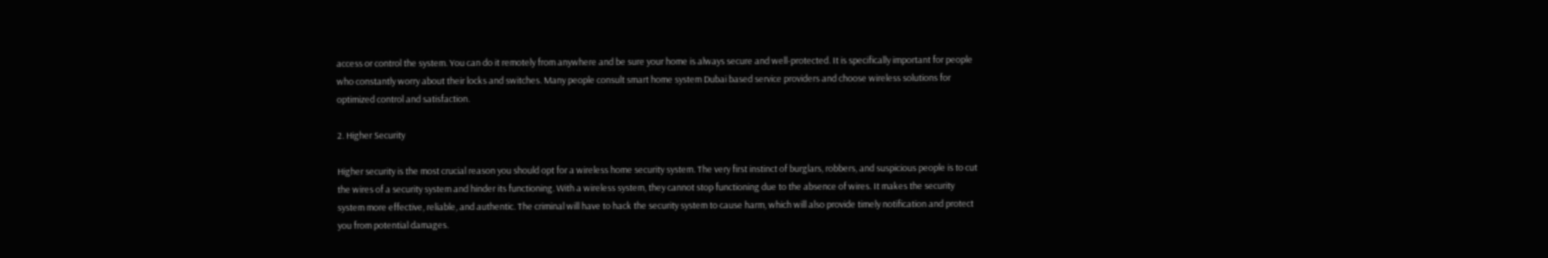access or control the system. You can do it remotely from anywhere and be sure your home is always secure and well-protected. It is specifically important for people who constantly worry about their locks and switches. Many people consult smart home system Dubai based service providers and choose wireless solutions for optimized control and satisfaction.

2. Higher Security

Higher security is the most crucial reason you should opt for a wireless home security system. The very first instinct of burglars, robbers, and suspicious people is to cut the wires of a security system and hinder its functioning. With a wireless system, they cannot stop functioning due to the absence of wires. It makes the security system more effective, reliable, and authentic. The criminal will have to hack the security system to cause harm, which will also provide timely notification and protect you from potential damages.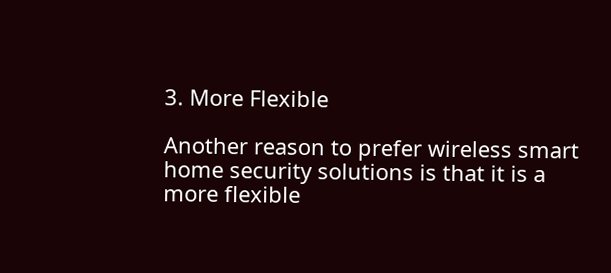3. More Flexible

Another reason to prefer wireless smart home security solutions is that it is a more flexible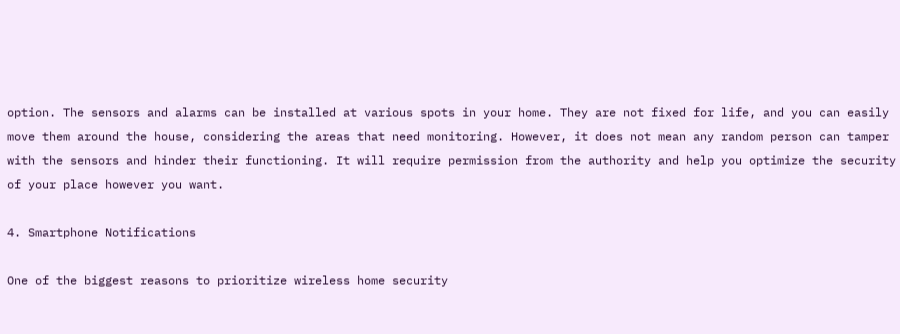option. The sensors and alarms can be installed at various spots in your home. They are not fixed for life, and you can easily move them around the house, considering the areas that need monitoring. However, it does not mean any random person can tamper with the sensors and hinder their functioning. It will require permission from the authority and help you optimize the security of your place however you want.

4. Smartphone Notifications

One of the biggest reasons to prioritize wireless home security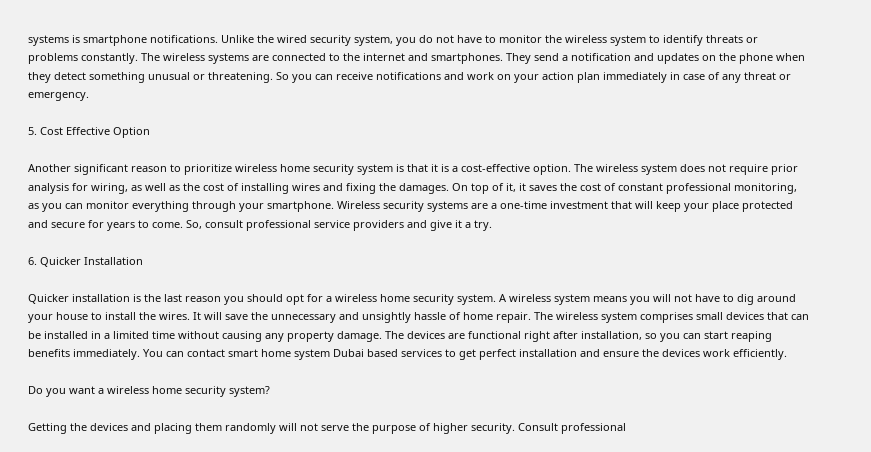systems is smartphone notifications. Unlike the wired security system, you do not have to monitor the wireless system to identify threats or problems constantly. The wireless systems are connected to the internet and smartphones. They send a notification and updates on the phone when they detect something unusual or threatening. So you can receive notifications and work on your action plan immediately in case of any threat or emergency.

5. Cost Effective Option

Another significant reason to prioritize wireless home security system is that it is a cost-effective option. The wireless system does not require prior analysis for wiring, as well as the cost of installing wires and fixing the damages. On top of it, it saves the cost of constant professional monitoring, as you can monitor everything through your smartphone. Wireless security systems are a one-time investment that will keep your place protected and secure for years to come. So, consult professional service providers and give it a try.

6. Quicker Installation

Quicker installation is the last reason you should opt for a wireless home security system. A wireless system means you will not have to dig around your house to install the wires. It will save the unnecessary and unsightly hassle of home repair. The wireless system comprises small devices that can be installed in a limited time without causing any property damage. The devices are functional right after installation, so you can start reaping benefits immediately. You can contact smart home system Dubai based services to get perfect installation and ensure the devices work efficiently.

Do you want a wireless home security system?

Getting the devices and placing them randomly will not serve the purpose of higher security. Consult professional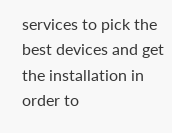services to pick the best devices and get the installation in order to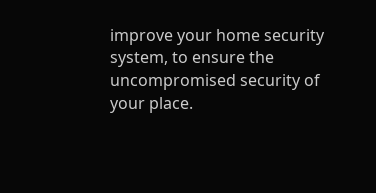improve your home security system, to ensure the uncompromised security of your place.